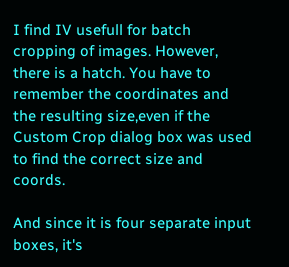I find IV usefull for batch cropping of images. However, there is a hatch. You have to remember the coordinates and the resulting size,even if the Custom Crop dialog box was used to find the correct size and coords.

And since it is four separate input boxes, it's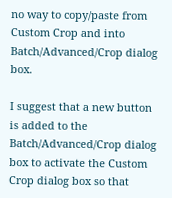no way to copy/paste from Custom Crop and into Batch/Advanced/Crop dialog box.

I suggest that a new button is added to the Batch/Advanced/Crop dialog box to activate the Custom Crop dialog box so that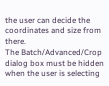the user can decide the coordinates and size from there.
The Batch/Advanced/Crop dialog box must be hidden when the user is selecting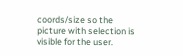coords/size so the picture with selection is visible for the user.